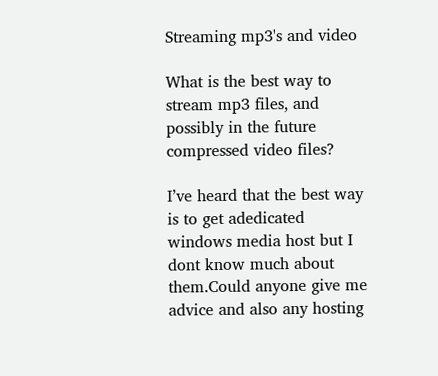Streaming mp3's and video

What is the best way to stream mp3 files, and possibly in the future compressed video files?

I’ve heard that the best way is to get adedicated windows media host but I dont know much about them.Could anyone give me advice and also any hosting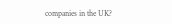companies in the UK?